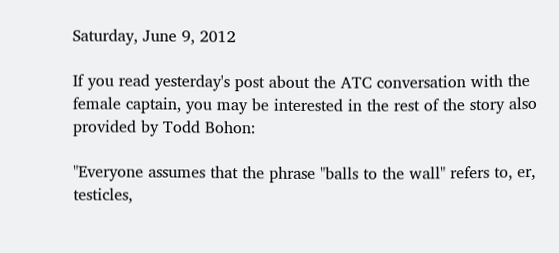Saturday, June 9, 2012

If you read yesterday's post about the ATC conversation with the female captain, you may be interested in the rest of the story also provided by Todd Bohon:

"Everyone assumes that the phrase "balls to the wall" refers to, er, testicles,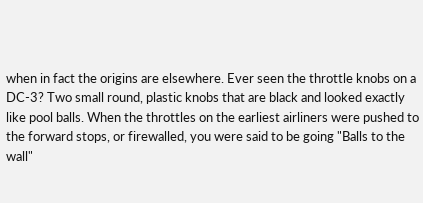when in fact the origins are elsewhere. Ever seen the throttle knobs on a DC-3? Two small round, plastic knobs that are black and looked exactly like pool balls. When the throttles on the earliest airliners were pushed to the forward stops, or firewalled, you were said to be going "Balls to the wall"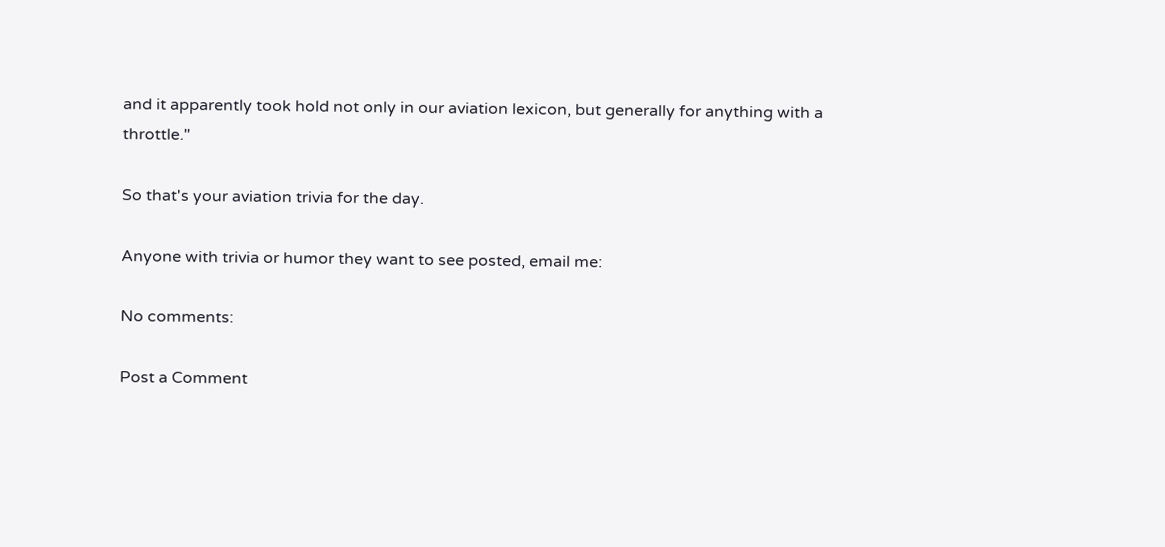and it apparently took hold not only in our aviation lexicon, but generally for anything with a throttle."

So that's your aviation trivia for the day.

Anyone with trivia or humor they want to see posted, email me:

No comments:

Post a Comment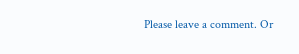Please leave a comment. Or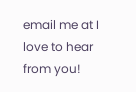email me at I love to hear from you!